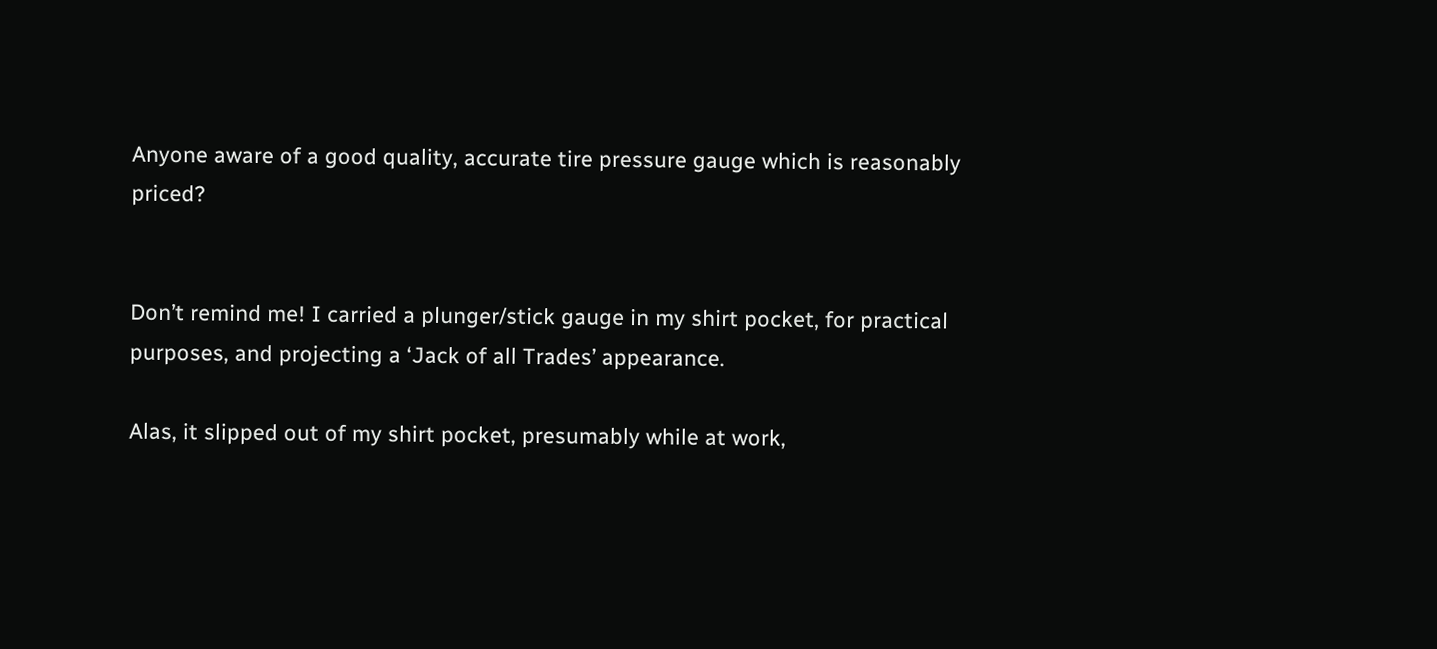Anyone aware of a good quality, accurate tire pressure gauge which is reasonably priced?


Don’t remind me! I carried a plunger/stick gauge in my shirt pocket, for practical purposes, and projecting a ‘Jack of all Trades’ appearance.

Alas, it slipped out of my shirt pocket, presumably while at work,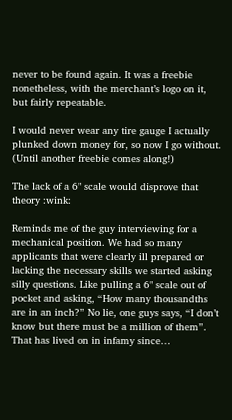never to be found again. It was a freebie nonetheless, with the merchant’s logo on it, but fairly repeatable.

I would never wear any tire gauge I actually plunked down money for, so now I go without. (Until another freebie comes along!)

The lack of a 6" scale would disprove that theory :wink:

Reminds me of the guy interviewing for a mechanical position. We had so many applicants that were clearly ill prepared or lacking the necessary skills we started asking silly questions. Like pulling a 6" scale out of pocket and asking, “How many thousandths are in an inch?” No lie, one guys says, “I don’t know but there must be a million of them”. That has lived on in infamy since…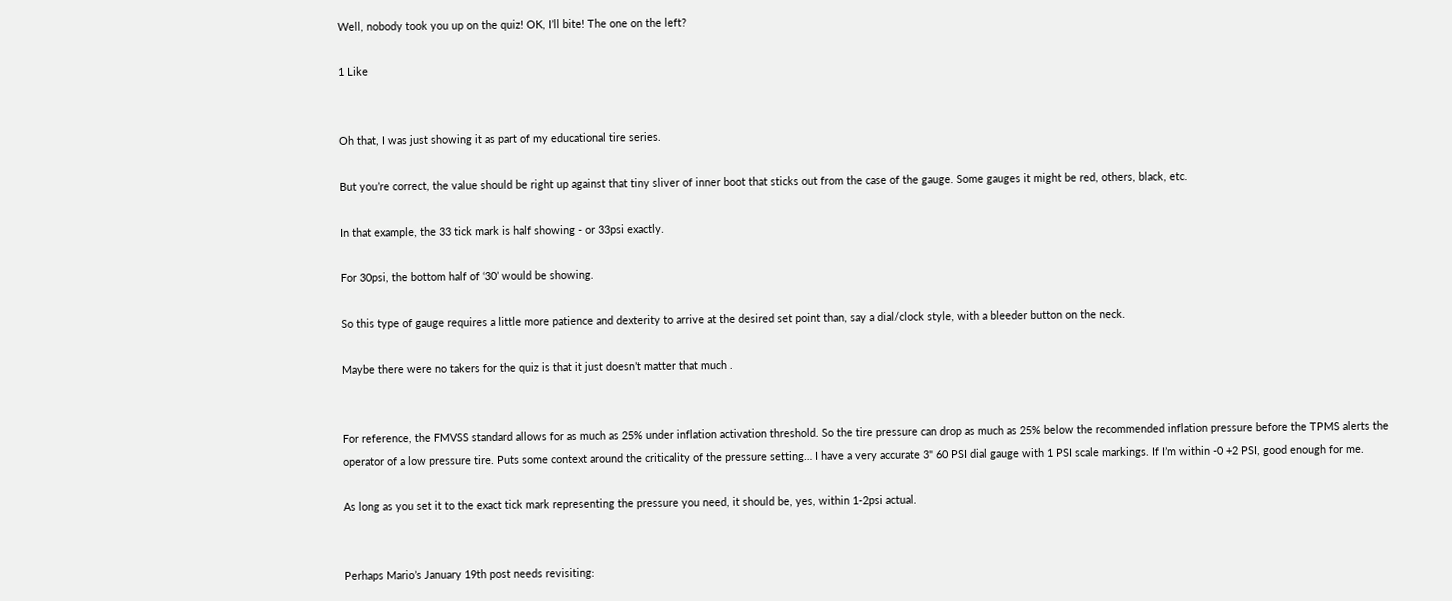Well, nobody took you up on the quiz! OK, I’ll bite! The one on the left?

1 Like


Oh that, I was just showing it as part of my educational tire series.

But you’re correct, the value should be right up against that tiny sliver of inner boot that sticks out from the case of the gauge. Some gauges it might be red, others, black, etc.

In that example, the 33 tick mark is half showing - or 33psi exactly.

For 30psi, the bottom half of ‘30’ would be showing.

So this type of gauge requires a little more patience and dexterity to arrive at the desired set point than, say a dial/clock style, with a bleeder button on the neck.

Maybe there were no takers for the quiz is that it just doesn’t matter that much .


For reference, the FMVSS standard allows for as much as 25% under inflation activation threshold. So the tire pressure can drop as much as 25% below the recommended inflation pressure before the TPMS alerts the operator of a low pressure tire. Puts some context around the criticality of the pressure setting… I have a very accurate 3" 60 PSI dial gauge with 1 PSI scale markings. If I’m within -0 +2 PSI, good enough for me.

As long as you set it to the exact tick mark representing the pressure you need, it should be, yes, within 1-2psi actual.


Perhaps Mario’s January 19th post needs revisiting: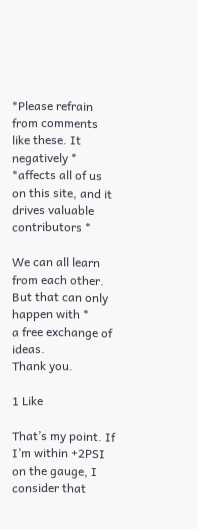*Please refrain from comments like these. It negatively *
*affects all of us on this site, and it drives valuable contributors *

We can all learn from each other. But that can only happen with *
a free exchange of ideas.
Thank you.

1 Like

That’s my point. If I’m within +2PSI on the gauge, I consider that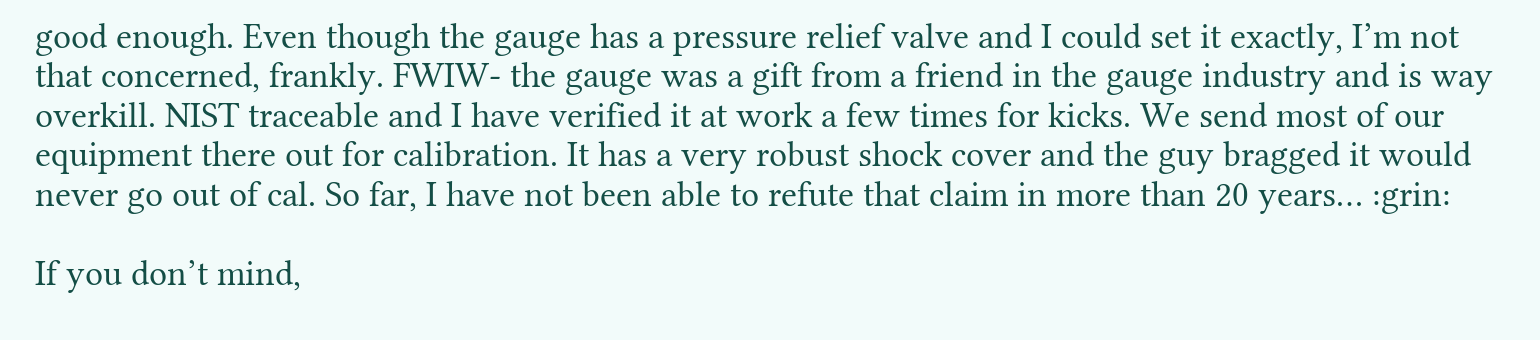good enough. Even though the gauge has a pressure relief valve and I could set it exactly, I’m not that concerned, frankly. FWIW- the gauge was a gift from a friend in the gauge industry and is way overkill. NIST traceable and I have verified it at work a few times for kicks. We send most of our equipment there out for calibration. It has a very robust shock cover and the guy bragged it would never go out of cal. So far, I have not been able to refute that claim in more than 20 years… :grin:

If you don’t mind,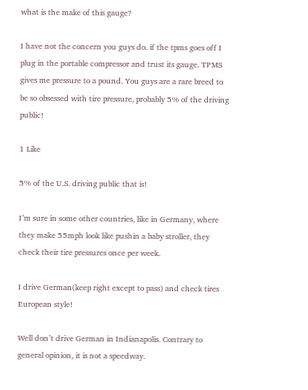what is the make of this gauge?

I have not the concern you guys do. if the tpms goes off I plug in the portable compressor and trust its gauge. TPMS gives me pressure to a pound. You guys are a rare breed to be so obsessed with tire pressure, probably 5% of the driving public!

1 Like

5% of the U.S. driving public that is!

I’m sure in some other countries, like in Germany, where they make 55mph look like pushin a baby stroller, they check their tire pressures once per week.

I drive German(keep right except to pass) and check tires European style!

Well don’t drive German in Indianapolis. Contrary to general opinion, it is not a speedway.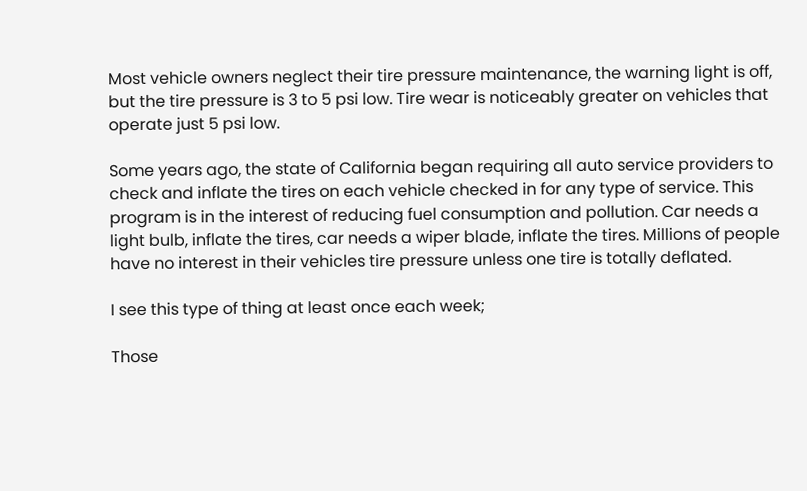Most vehicle owners neglect their tire pressure maintenance, the warning light is off, but the tire pressure is 3 to 5 psi low. Tire wear is noticeably greater on vehicles that operate just 5 psi low.

Some years ago, the state of California began requiring all auto service providers to check and inflate the tires on each vehicle checked in for any type of service. This program is in the interest of reducing fuel consumption and pollution. Car needs a light bulb, inflate the tires, car needs a wiper blade, inflate the tires. Millions of people have no interest in their vehicles tire pressure unless one tire is totally deflated.

I see this type of thing at least once each week;

Those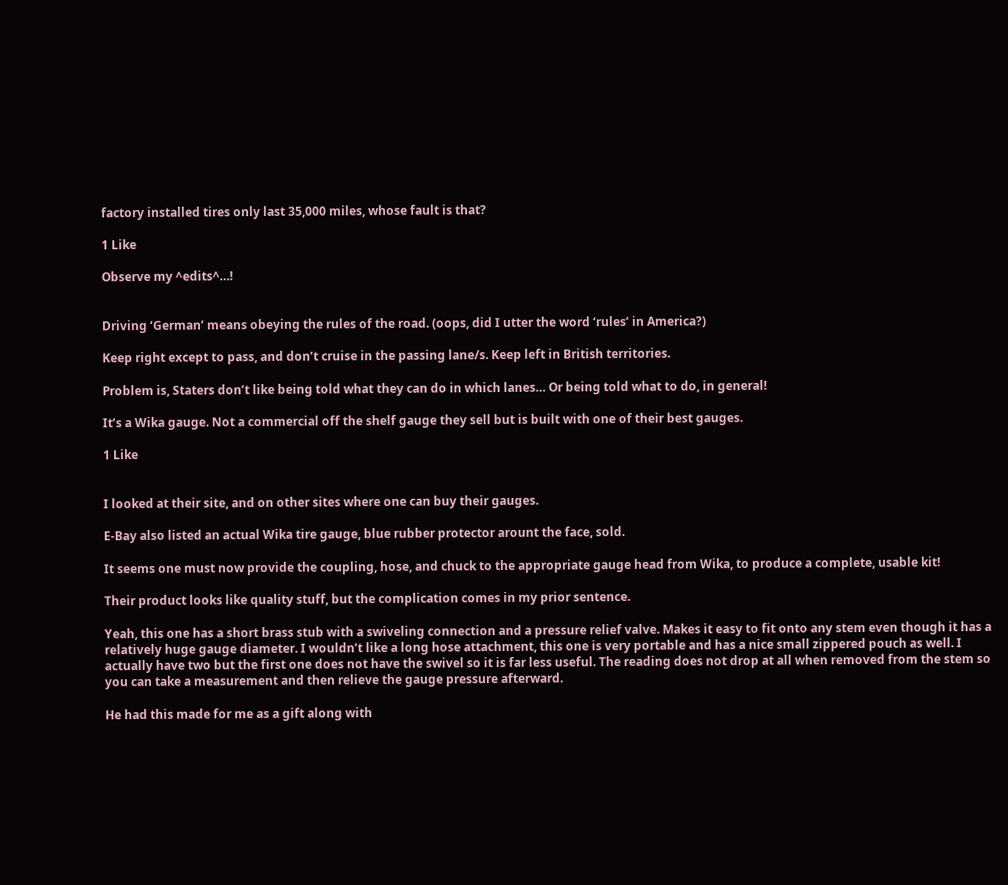factory installed tires only last 35,000 miles, whose fault is that?

1 Like

Observe my ^edits^…!


Driving ‘German’ means obeying the rules of the road. (oops, did I utter the word ‘rules’ in America?)

Keep right except to pass, and don’t cruise in the passing lane/s. Keep left in British territories.

Problem is, Staters don’t like being told what they can do in which lanes… Or being told what to do, in general!

It’s a Wika gauge. Not a commercial off the shelf gauge they sell but is built with one of their best gauges.

1 Like


I looked at their site, and on other sites where one can buy their gauges.

E-Bay also listed an actual Wika tire gauge, blue rubber protector arount the face, sold.

It seems one must now provide the coupling, hose, and chuck to the appropriate gauge head from Wika, to produce a complete, usable kit!

Their product looks like quality stuff, but the complication comes in my prior sentence.

Yeah, this one has a short brass stub with a swiveling connection and a pressure relief valve. Makes it easy to fit onto any stem even though it has a relatively huge gauge diameter. I wouldn’t like a long hose attachment, this one is very portable and has a nice small zippered pouch as well. I actually have two but the first one does not have the swivel so it is far less useful. The reading does not drop at all when removed from the stem so you can take a measurement and then relieve the gauge pressure afterward.

He had this made for me as a gift along with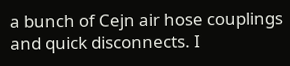a bunch of Cejn air hose couplings and quick disconnects. I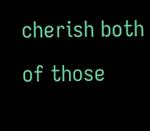cherish both of those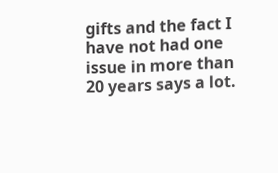gifts and the fact I have not had one issue in more than 20 years says a lot.